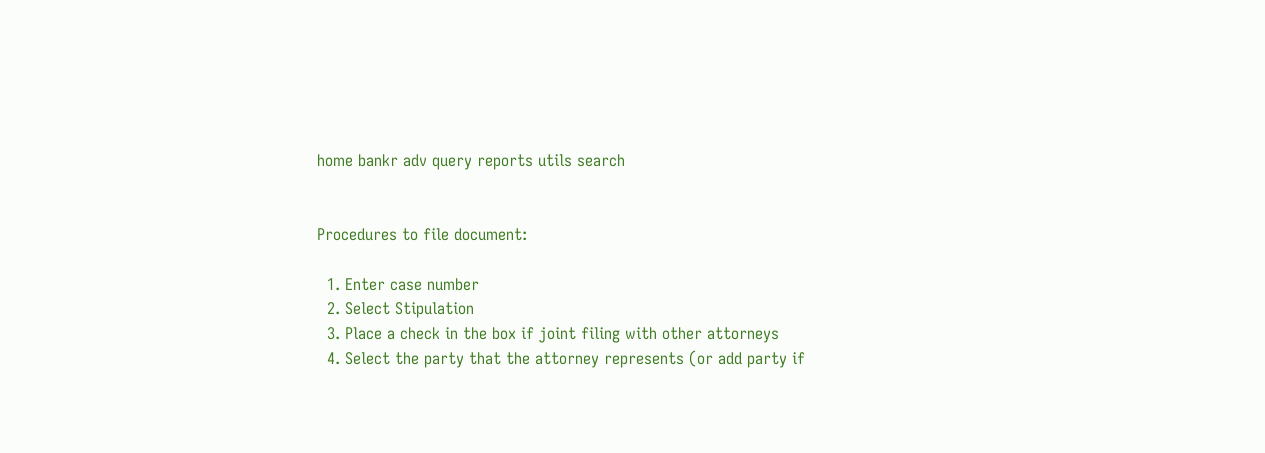home bankr adv query reports utils search


Procedures to file document:

  1. Enter case number
  2. Select Stipulation
  3. Place a check in the box if joint filing with other attorneys
  4. Select the party that the attorney represents (or add party if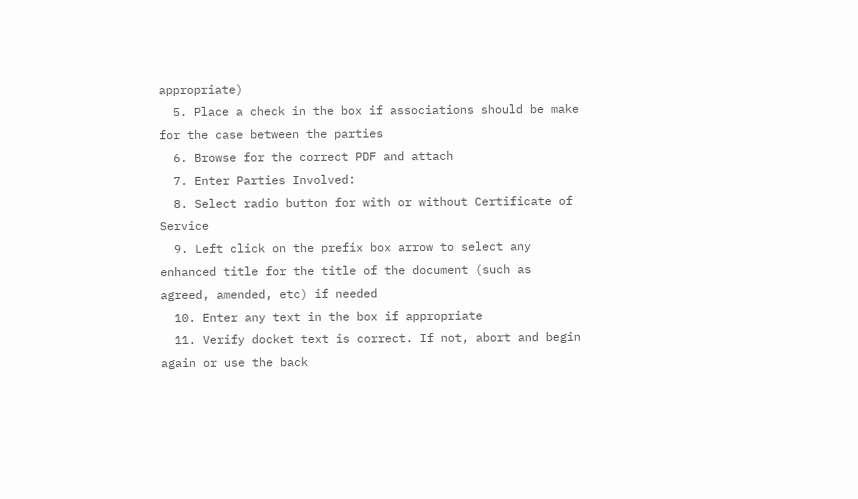appropriate)
  5. Place a check in the box if associations should be make for the case between the parties
  6. Browse for the correct PDF and attach
  7. Enter Parties Involved:
  8. Select radio button for with or without Certificate of Service
  9. Left click on the prefix box arrow to select any enhanced title for the title of the document (such as agreed, amended, etc) if needed
  10. Enter any text in the box if appropriate
  11. Verify docket text is correct. If not, abort and begin again or use the back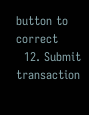button to correct
  12. Submit transaction